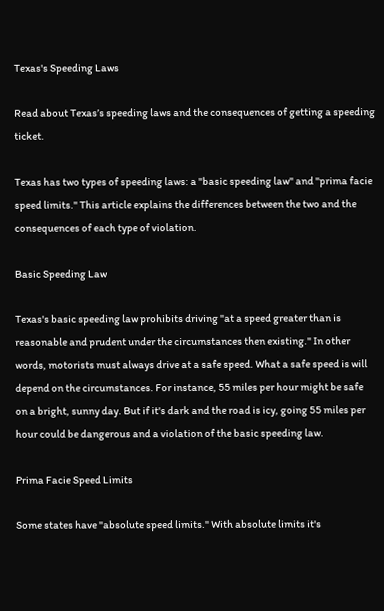Texas's Speeding Laws

Read about Texas’s speeding laws and the consequences of getting a speeding ticket.

Texas has two types of speeding laws: a "basic speeding law" and "prima facie speed limits." This article explains the differences between the two and the consequences of each type of violation.

Basic Speeding Law

Texas's basic speeding law prohibits driving "at a speed greater than is reasonable and prudent under the circumstances then existing." In other words, motorists must always drive at a safe speed. What a safe speed is will depend on the circumstances. For instance, 55 miles per hour might be safe on a bright, sunny day. But if it's dark and the road is icy, going 55 miles per hour could be dangerous and a violation of the basic speeding law.

Prima Facie Speed Limits

Some states have "absolute speed limits." With absolute limits it's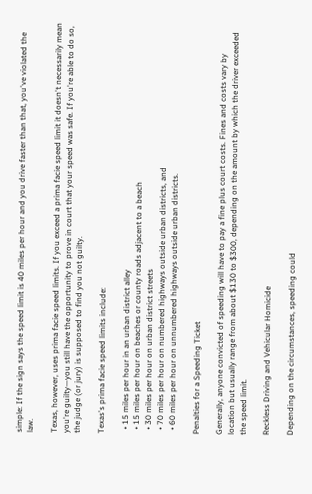simple: If the sign says the speed limit is 40 miles per hour and you drive faster than that, you've violated the law.

Texas, however, uses prima facie speed limits. If you exceed a prima facie speed limit it doesn't necessarily mean you're guilty—you still have the opportunity to prove in court that your speed was safe. If you're able to do so, the judge (or jury) is supposed to find you not guilty.

Texas's prima facie speed limits include:

  • 15 miles per hour in an urban district alley
  • 15 miles per hour on beaches or county roads adjacent to a beach
  • 30 miles per hour on urban district streets
  • 70 miles per hour on numbered highways outside urban districts, and
  • 60 miles per hour on unnumbered highways outside urban districts.

Penalties for a Speeding Ticket

Generally, anyone convicted of speeding will have to pay a fine plus court costs. Fines and costs vary by location but usually range from about $130 to $300, depending on the amount by which the driver exceeded the speed limit.

Reckless Driving and Vehicular Homicide

Depending on the circumstances, speeding could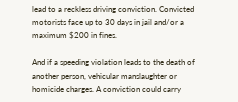lead to a reckless driving conviction. Convicted motorists face up to 30 days in jail and/or a maximum $200 in fines.

And if a speeding violation leads to the death of another person, vehicular manslaughter or homicide charges. A conviction could carry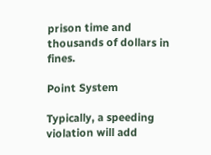prison time and thousands of dollars in fines.

Point System

Typically, a speeding violation will add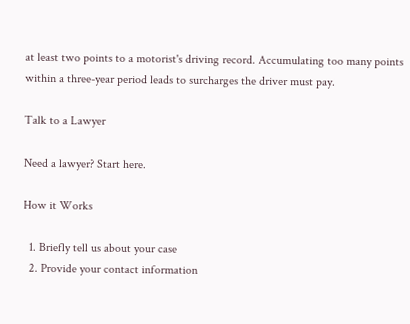at least two points to a motorist's driving record. Accumulating too many points within a three-year period leads to surcharges the driver must pay.

Talk to a Lawyer

Need a lawyer? Start here.

How it Works

  1. Briefly tell us about your case
  2. Provide your contact information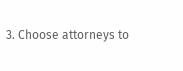3. Choose attorneys to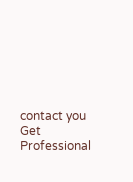contact you
Get Professional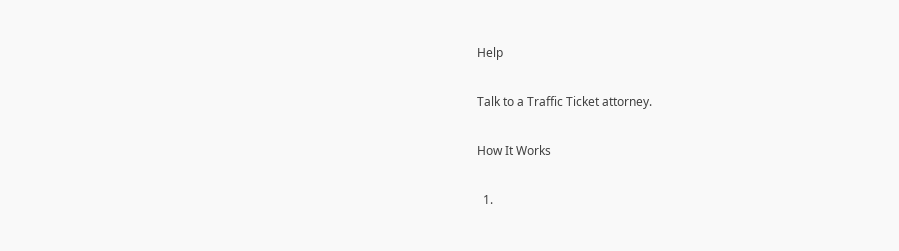Help

Talk to a Traffic Ticket attorney.

How It Works

  1.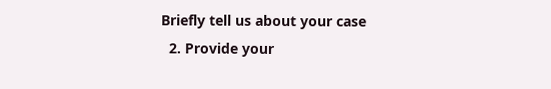Briefly tell us about your case
  2. Provide your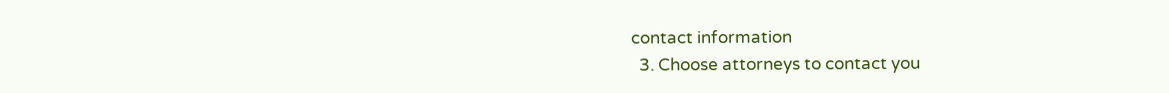contact information
  3. Choose attorneys to contact you